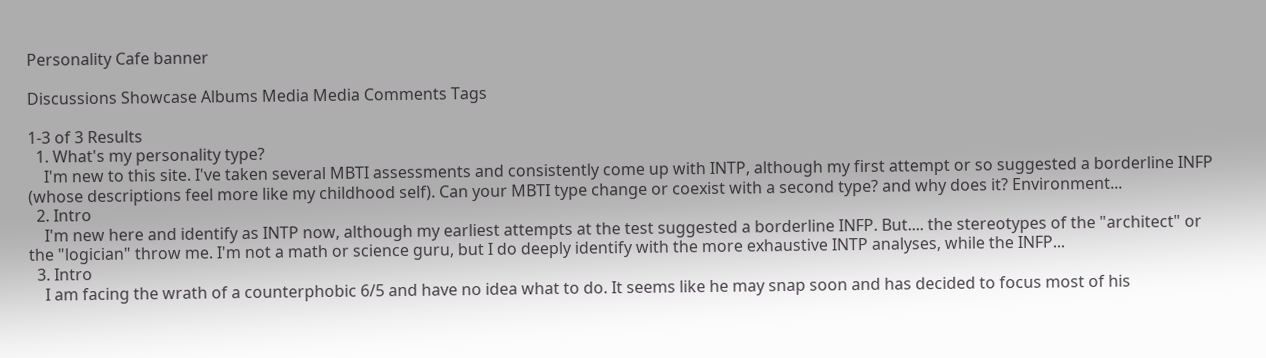Personality Cafe banner

Discussions Showcase Albums Media Media Comments Tags

1-3 of 3 Results
  1. What's my personality type?
    I'm new to this site. I've taken several MBTI assessments and consistently come up with INTP, although my first attempt or so suggested a borderline INFP (whose descriptions feel more like my childhood self). Can your MBTI type change or coexist with a second type? and why does it? Environment...
  2. Intro
    I'm new here and identify as INTP now, although my earliest attempts at the test suggested a borderline INFP. But.... the stereotypes of the "architect" or the "logician" throw me. I'm not a math or science guru, but I do deeply identify with the more exhaustive INTP analyses, while the INFP...
  3. Intro
    I am facing the wrath of a counterphobic 6/5 and have no idea what to do. It seems like he may snap soon and has decided to focus most of his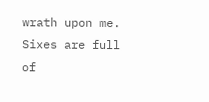wrath upon me. Sixes are full of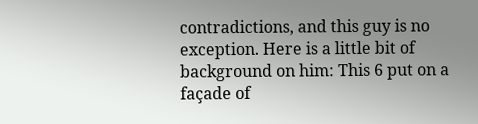contradictions, and this guy is no exception. Here is a little bit of background on him: This 6 put on a façade of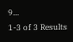9...
1-3 of 3 Results